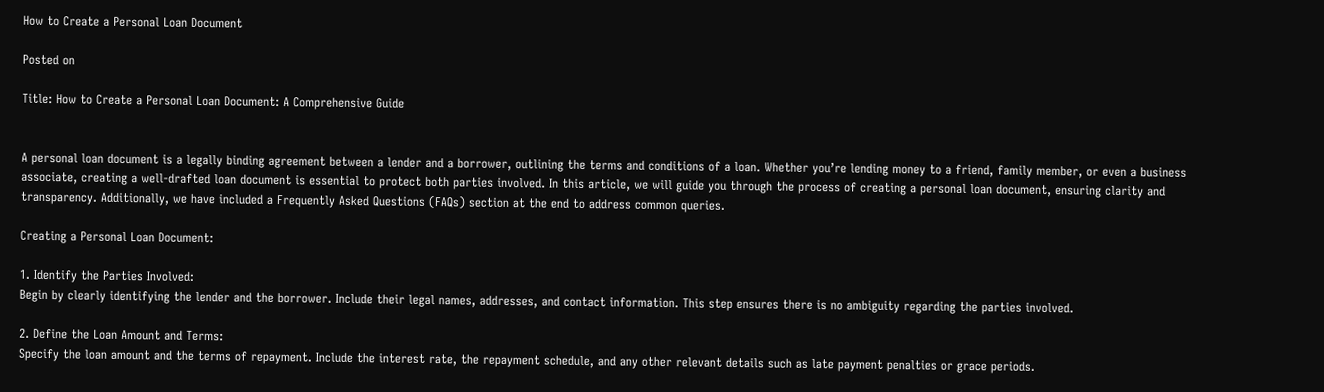How to Create a Personal Loan Document

Posted on

Title: How to Create a Personal Loan Document: A Comprehensive Guide


A personal loan document is a legally binding agreement between a lender and a borrower, outlining the terms and conditions of a loan. Whether you’re lending money to a friend, family member, or even a business associate, creating a well-drafted loan document is essential to protect both parties involved. In this article, we will guide you through the process of creating a personal loan document, ensuring clarity and transparency. Additionally, we have included a Frequently Asked Questions (FAQs) section at the end to address common queries.

Creating a Personal Loan Document:

1. Identify the Parties Involved:
Begin by clearly identifying the lender and the borrower. Include their legal names, addresses, and contact information. This step ensures there is no ambiguity regarding the parties involved.

2. Define the Loan Amount and Terms:
Specify the loan amount and the terms of repayment. Include the interest rate, the repayment schedule, and any other relevant details such as late payment penalties or grace periods.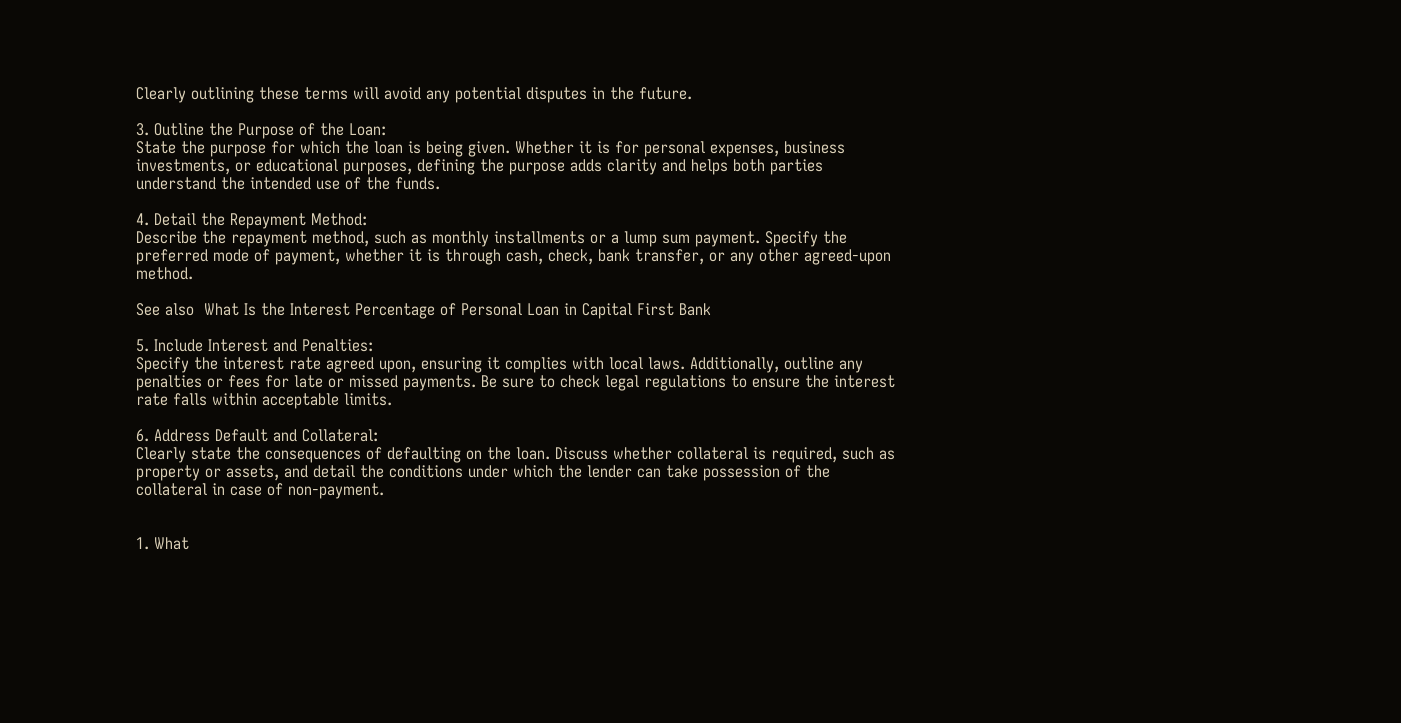Clearly outlining these terms will avoid any potential disputes in the future.

3. Outline the Purpose of the Loan:
State the purpose for which the loan is being given. Whether it is for personal expenses, business investments, or educational purposes, defining the purpose adds clarity and helps both parties understand the intended use of the funds.

4. Detail the Repayment Method:
Describe the repayment method, such as monthly installments or a lump sum payment. Specify the preferred mode of payment, whether it is through cash, check, bank transfer, or any other agreed-upon method.

See also  What Is the Interest Percentage of Personal Loan in Capital First Bank

5. Include Interest and Penalties:
Specify the interest rate agreed upon, ensuring it complies with local laws. Additionally, outline any penalties or fees for late or missed payments. Be sure to check legal regulations to ensure the interest rate falls within acceptable limits.

6. Address Default and Collateral:
Clearly state the consequences of defaulting on the loan. Discuss whether collateral is required, such as property or assets, and detail the conditions under which the lender can take possession of the collateral in case of non-payment.


1. What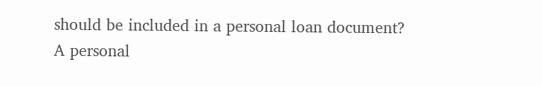should be included in a personal loan document?
A personal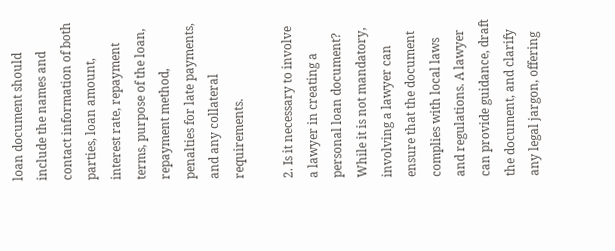loan document should include the names and contact information of both parties, loan amount, interest rate, repayment terms, purpose of the loan, repayment method, penalties for late payments, and any collateral requirements.

2. Is it necessary to involve a lawyer in creating a personal loan document?
While it is not mandatory, involving a lawyer can ensure that the document complies with local laws and regulations. A lawyer can provide guidance, draft the document, and clarify any legal jargon, offering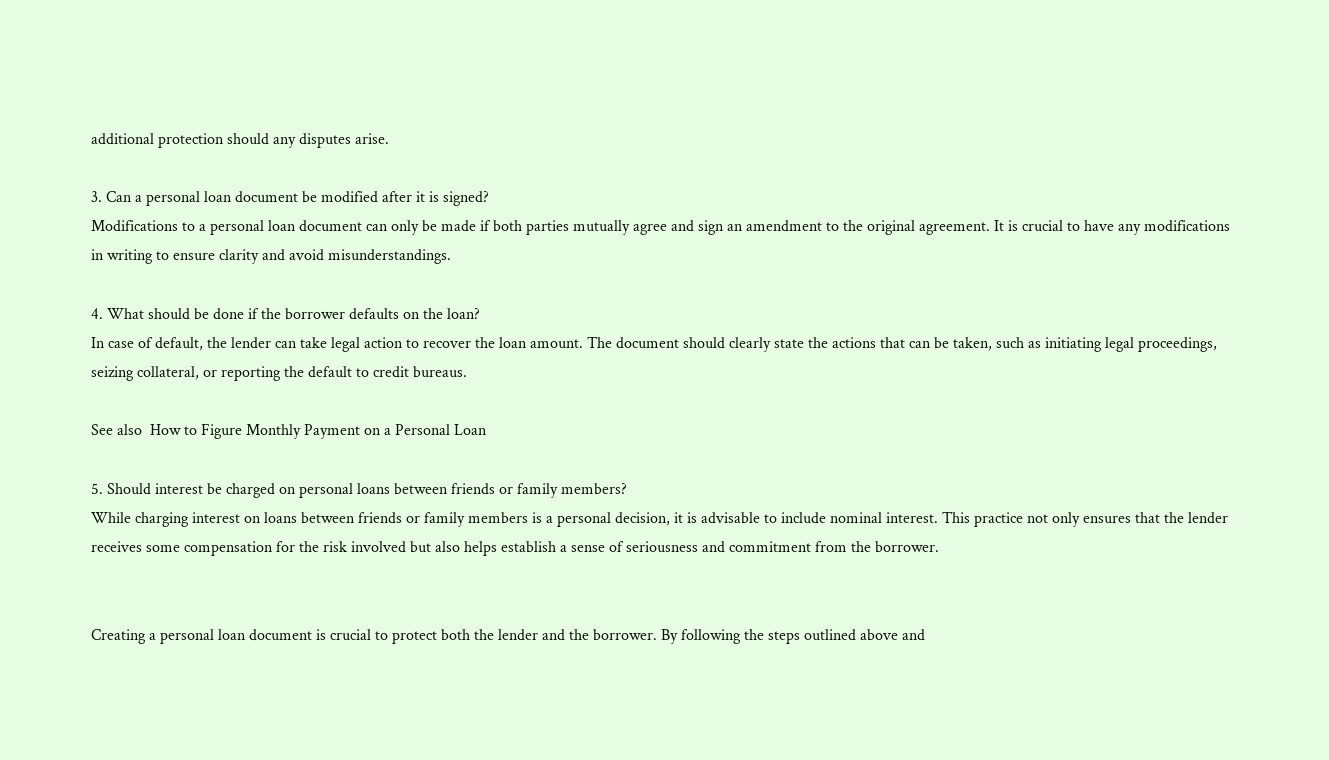additional protection should any disputes arise.

3. Can a personal loan document be modified after it is signed?
Modifications to a personal loan document can only be made if both parties mutually agree and sign an amendment to the original agreement. It is crucial to have any modifications in writing to ensure clarity and avoid misunderstandings.

4. What should be done if the borrower defaults on the loan?
In case of default, the lender can take legal action to recover the loan amount. The document should clearly state the actions that can be taken, such as initiating legal proceedings, seizing collateral, or reporting the default to credit bureaus.

See also  How to Figure Monthly Payment on a Personal Loan

5. Should interest be charged on personal loans between friends or family members?
While charging interest on loans between friends or family members is a personal decision, it is advisable to include nominal interest. This practice not only ensures that the lender receives some compensation for the risk involved but also helps establish a sense of seriousness and commitment from the borrower.


Creating a personal loan document is crucial to protect both the lender and the borrower. By following the steps outlined above and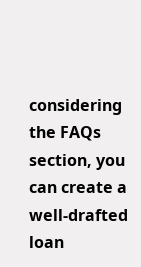considering the FAQs section, you can create a well-drafted loan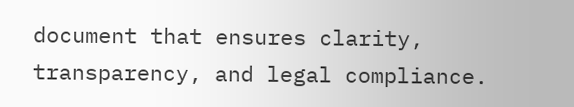document that ensures clarity, transparency, and legal compliance.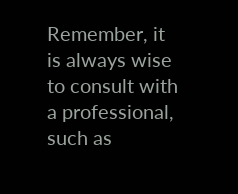Remember, it is always wise to consult with a professional, such as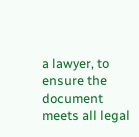a lawyer, to ensure the document meets all legal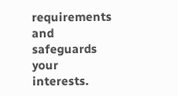requirements and safeguards your interests.